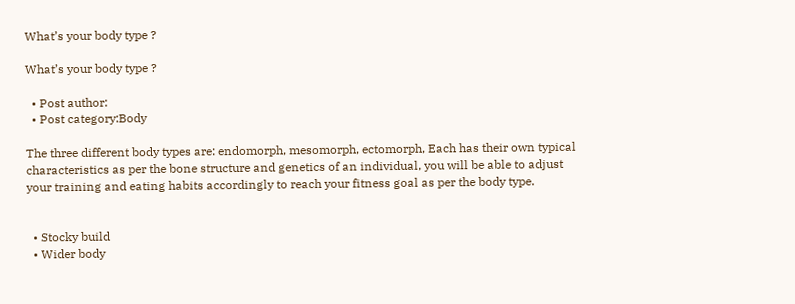What’s your body type ?

What’s your body type ?

  • Post author:
  • Post category:Body

The three different body types are: endomorph, mesomorph, ectomorph, Each has their own typical characteristics as per the bone structure and genetics of an individual, you will be able to adjust your training and eating habits accordingly to reach your fitness goal as per the body type.


  • Stocky build
  • Wider body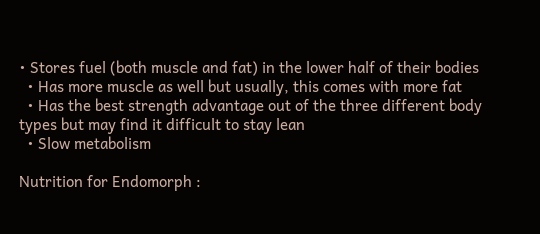• Stores fuel (both muscle and fat) in the lower half of their bodies
  • Has more muscle as well but usually, this comes with more fat
  • Has the best strength advantage out of the three different body types but may find it difficult to stay lean
  • Slow metabolism

Nutrition for Endomorph :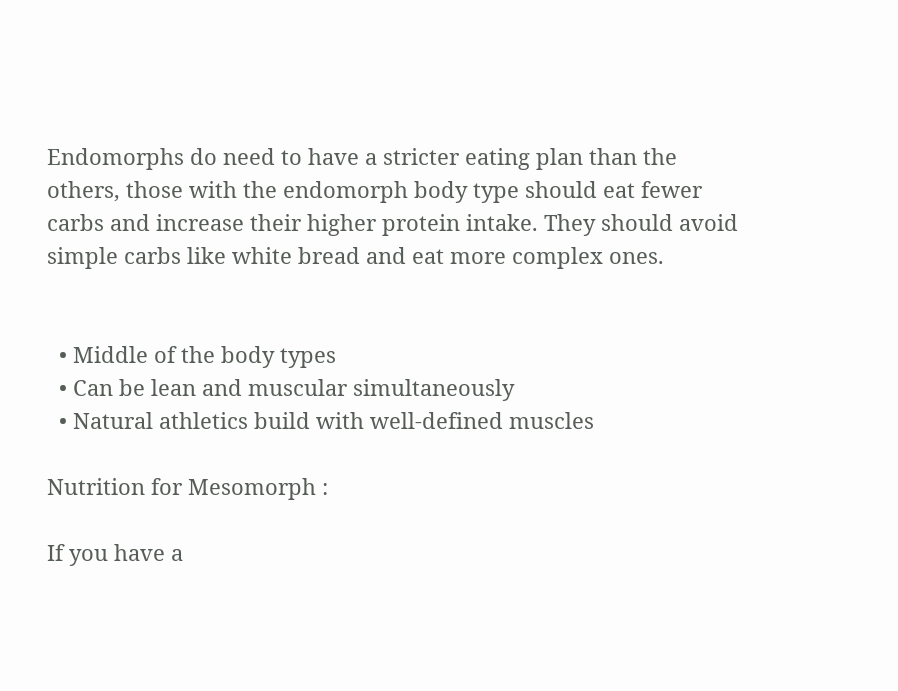Endomorphs do need to have a stricter eating plan than the others, those with the endomorph body type should eat fewer carbs and increase their higher protein intake. They should avoid simple carbs like white bread and eat more complex ones.


  • Middle of the body types
  • Can be lean and muscular simultaneously
  • Natural athletics build with well-defined muscles

Nutrition for Mesomorph :

If you have a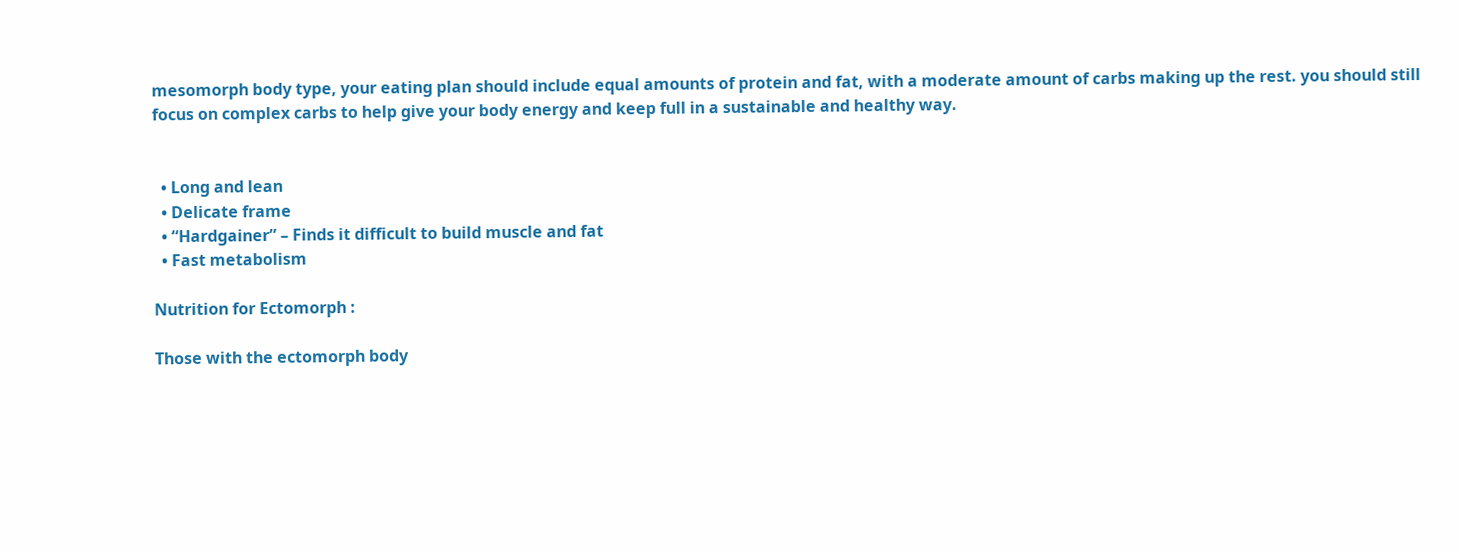mesomorph body type, your eating plan should include equal amounts of protein and fat, with a moderate amount of carbs making up the rest. you should still focus on complex carbs to help give your body energy and keep full in a sustainable and healthy way.


  • Long and lean
  • Delicate frame
  • “Hardgainer” – Finds it difficult to build muscle and fat
  • Fast metabolism

Nutrition for Ectomorph :

Those with the ectomorph body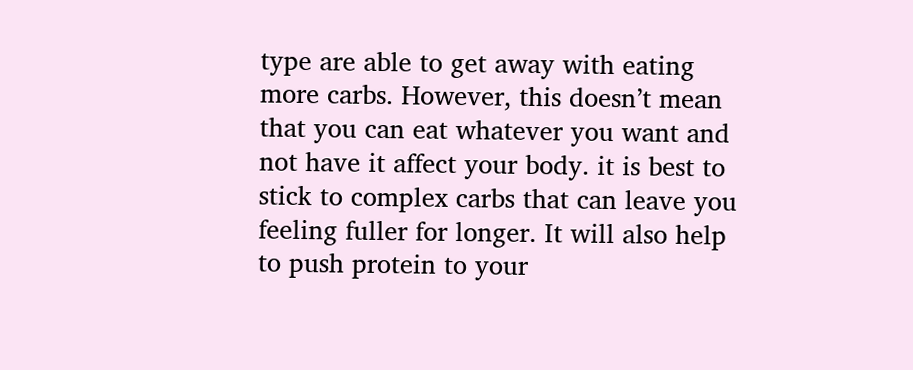type are able to get away with eating more carbs. However, this doesn’t mean that you can eat whatever you want and not have it affect your body. it is best to stick to complex carbs that can leave you feeling fuller for longer. It will also help to push protein to your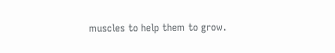muscles to help them to grow.